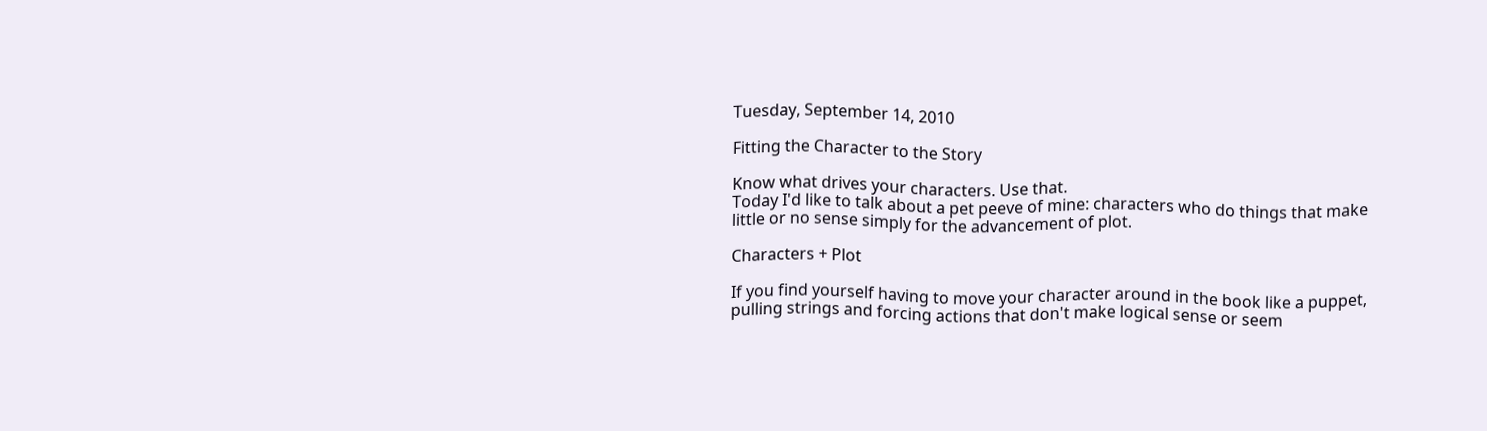Tuesday, September 14, 2010

Fitting the Character to the Story

Know what drives your characters. Use that.
Today I'd like to talk about a pet peeve of mine: characters who do things that make little or no sense simply for the advancement of plot.

Characters + Plot

If you find yourself having to move your character around in the book like a puppet, pulling strings and forcing actions that don't make logical sense or seem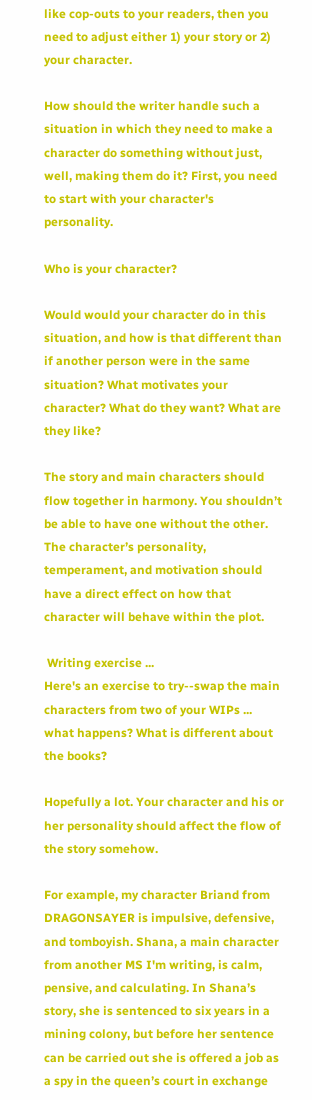like cop-outs to your readers, then you need to adjust either 1) your story or 2) your character.

How should the writer handle such a situation in which they need to make a character do something without just, well, making them do it? First, you need to start with your character's personality.

Who is your character?

Would would your character do in this situation, and how is that different than if another person were in the same situation? What motivates your character? What do they want? What are they like?

The story and main characters should flow together in harmony. You shouldn’t be able to have one without the other. The character’s personality, temperament, and motivation should have a direct effect on how that character will behave within the plot.

 Writing exercise ...
Here's an exercise to try--swap the main characters from two of your WIPs ... what happens? What is different about the books?

Hopefully a lot. Your character and his or her personality should affect the flow of the story somehow.

For example, my character Briand from DRAGONSAYER is impulsive, defensive, and tomboyish. Shana, a main character from another MS I'm writing, is calm, pensive, and calculating. In Shana’s story, she is sentenced to six years in a mining colony, but before her sentence can be carried out she is offered a job as a spy in the queen’s court in exchange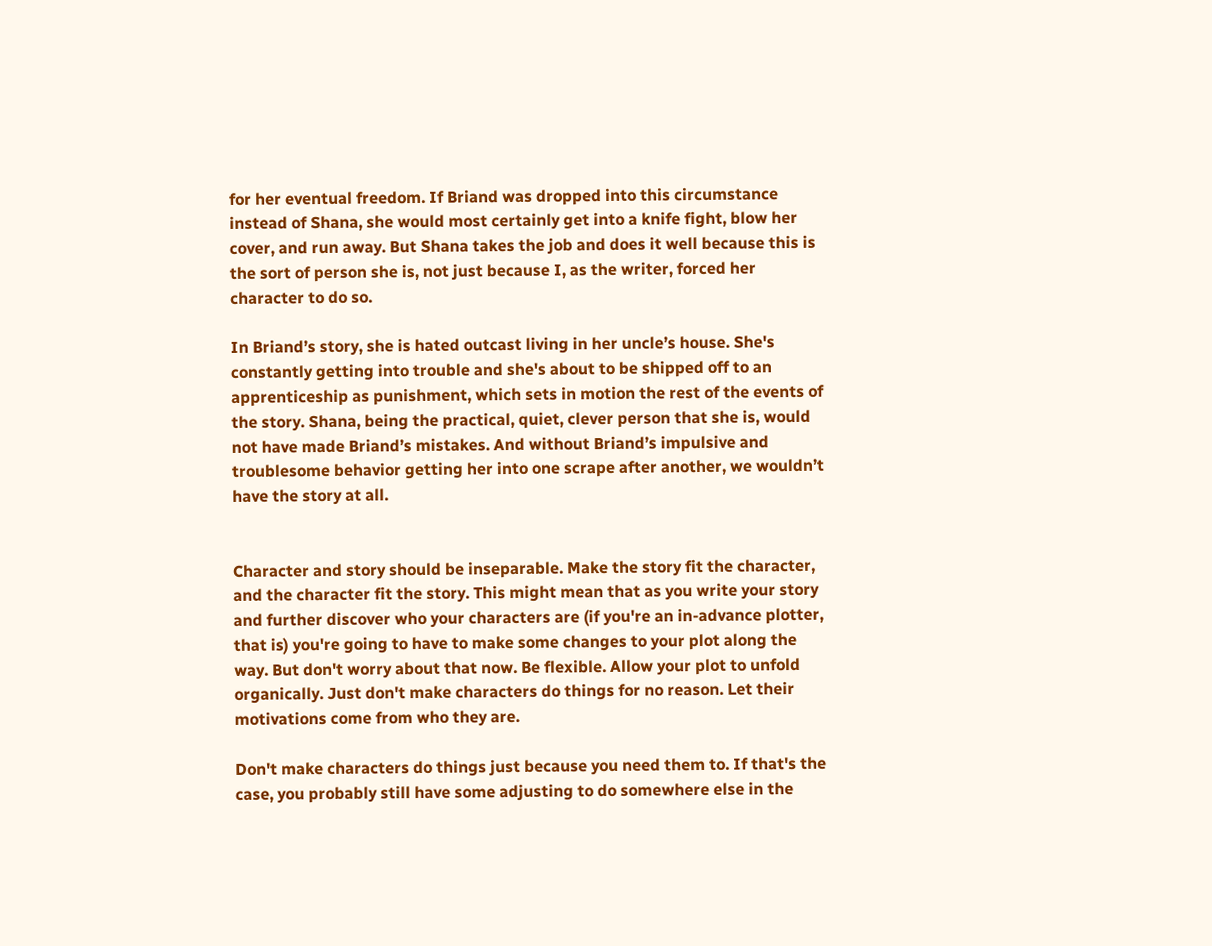for her eventual freedom. If Briand was dropped into this circumstance instead of Shana, she would most certainly get into a knife fight, blow her cover, and run away. But Shana takes the job and does it well because this is the sort of person she is, not just because I, as the writer, forced her character to do so.

In Briand’s story, she is hated outcast living in her uncle’s house. She's constantly getting into trouble and she's about to be shipped off to an apprenticeship as punishment, which sets in motion the rest of the events of the story. Shana, being the practical, quiet, clever person that she is, would not have made Briand’s mistakes. And without Briand’s impulsive and troublesome behavior getting her into one scrape after another, we wouldn’t have the story at all.


Character and story should be inseparable. Make the story fit the character, and the character fit the story. This might mean that as you write your story and further discover who your characters are (if you're an in-advance plotter, that is) you're going to have to make some changes to your plot along the way. But don't worry about that now. Be flexible. Allow your plot to unfold organically. Just don't make characters do things for no reason. Let their motivations come from who they are.

Don't make characters do things just because you need them to. If that's the case, you probably still have some adjusting to do somewhere else in the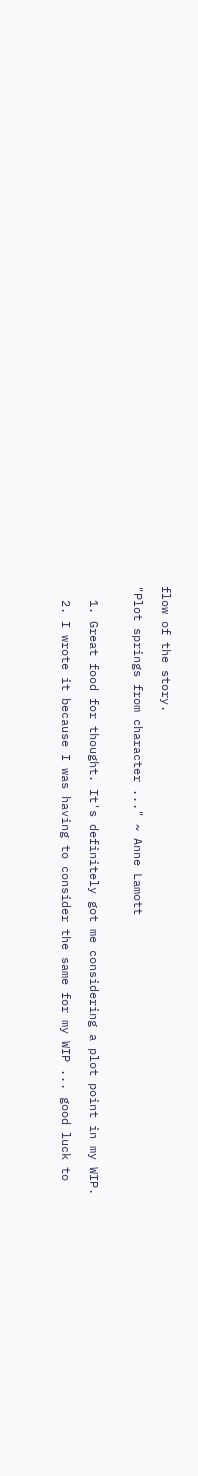flow of the story.

"Plot springs from character ..." ~ Anne Lamott


  1. Great food for thought. It's definitely got me considering a plot point in my WIP.

  2. I wrote it because I was having to consider the same for my WIP ... good luck to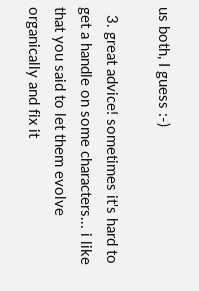us both, I guess :-)

  3. great advice! sometimes it's hard to get a handle on some characters... i like that you said to let them evolve organically and fix it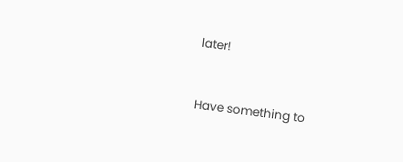later!


Have something to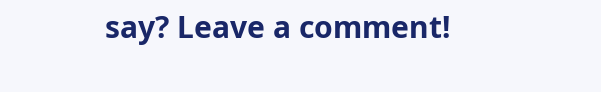say? Leave a comment!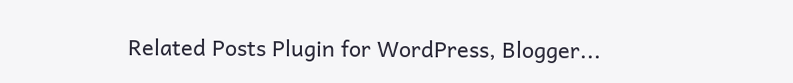Related Posts Plugin for WordPress, Blogger...